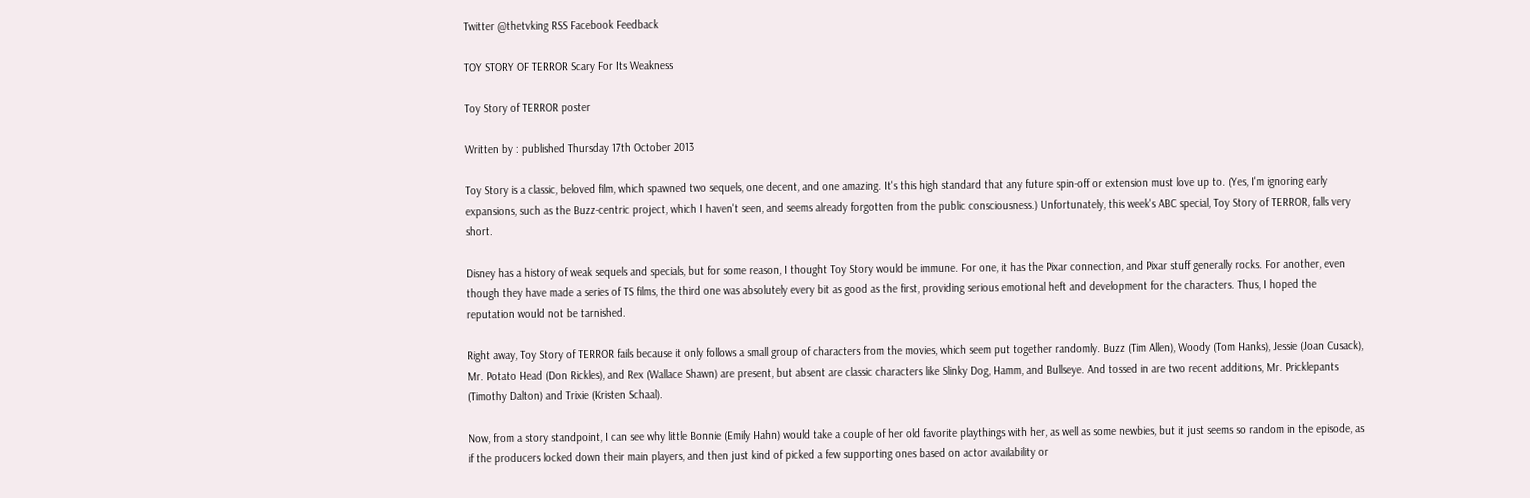Twitter @thetvking RSS Facebook Feedback

TOY STORY OF TERROR Scary For Its Weakness

Toy Story of TERROR poster

Written by : published Thursday 17th October 2013

Toy Story is a classic, beloved film, which spawned two sequels, one decent, and one amazing. It's this high standard that any future spin-off or extension must love up to. (Yes, I'm ignoring early expansions, such as the Buzz-centric project, which I haven't seen, and seems already forgotten from the public consciousness.) Unfortunately, this week's ABC special, Toy Story of TERROR, falls very short.

Disney has a history of weak sequels and specials, but for some reason, I thought Toy Story would be immune. For one, it has the Pixar connection, and Pixar stuff generally rocks. For another, even though they have made a series of TS films, the third one was absolutely every bit as good as the first, providing serious emotional heft and development for the characters. Thus, I hoped the reputation would not be tarnished.

Right away, Toy Story of TERROR fails because it only follows a small group of characters from the movies, which seem put together randomly. Buzz (Tim Allen), Woody (Tom Hanks), Jessie (Joan Cusack), Mr. Potato Head (Don Rickles), and Rex (Wallace Shawn) are present, but absent are classic characters like Slinky Dog, Hamm, and Bullseye. And tossed in are two recent additions, Mr. Pricklepants (Timothy Dalton) and Trixie (Kristen Schaal).

Now, from a story standpoint, I can see why little Bonnie (Emily Hahn) would take a couple of her old favorite playthings with her, as well as some newbies, but it just seems so random in the episode, as if the producers locked down their main players, and then just kind of picked a few supporting ones based on actor availability or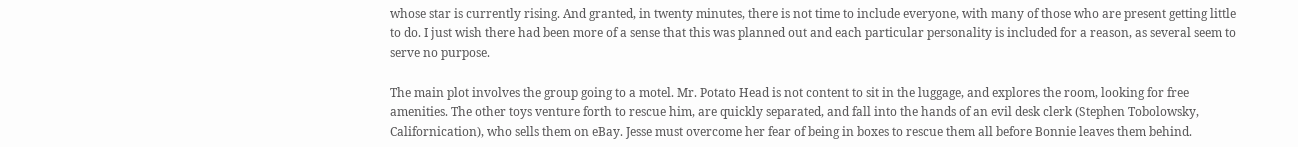whose star is currently rising. And granted, in twenty minutes, there is not time to include everyone, with many of those who are present getting little to do. I just wish there had been more of a sense that this was planned out and each particular personality is included for a reason, as several seem to serve no purpose.

The main plot involves the group going to a motel. Mr. Potato Head is not content to sit in the luggage, and explores the room, looking for free amenities. The other toys venture forth to rescue him, are quickly separated, and fall into the hands of an evil desk clerk (Stephen Tobolowsky, Californication), who sells them on eBay. Jesse must overcome her fear of being in boxes to rescue them all before Bonnie leaves them behind.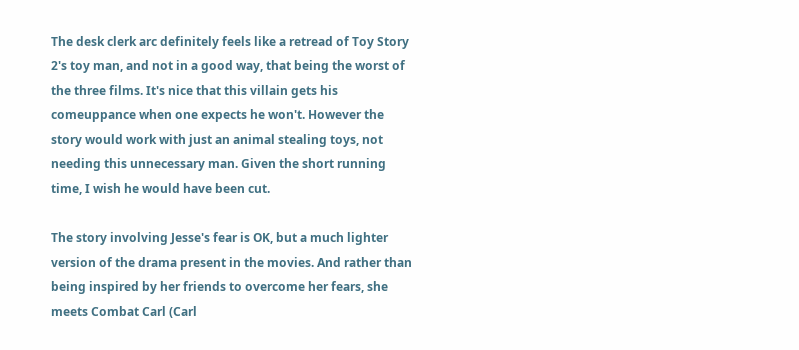The desk clerk arc definitely feels like a retread of Toy Story 2's toy man, and not in a good way, that being the worst of the three films. It's nice that this villain gets his comeuppance when one expects he won't. However the story would work with just an animal stealing toys, not needing this unnecessary man. Given the short running time, I wish he would have been cut.

The story involving Jesse's fear is OK, but a much lighter version of the drama present in the movies. And rather than being inspired by her friends to overcome her fears, she meets Combat Carl (Carl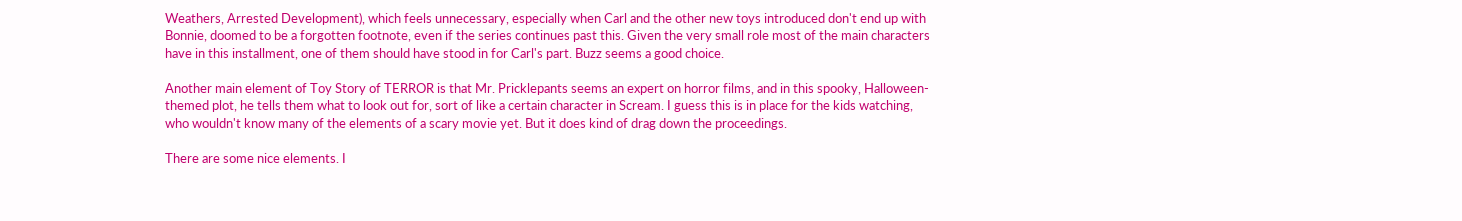Weathers, Arrested Development), which feels unnecessary, especially when Carl and the other new toys introduced don't end up with Bonnie, doomed to be a forgotten footnote, even if the series continues past this. Given the very small role most of the main characters have in this installment, one of them should have stood in for Carl's part. Buzz seems a good choice.

Another main element of Toy Story of TERROR is that Mr. Pricklepants seems an expert on horror films, and in this spooky, Halloween-themed plot, he tells them what to look out for, sort of like a certain character in Scream. I guess this is in place for the kids watching, who wouldn't know many of the elements of a scary movie yet. But it does kind of drag down the proceedings.

There are some nice elements. I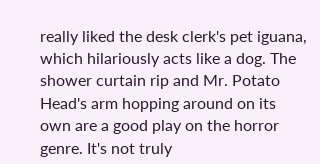really liked the desk clerk's pet iguana, which hilariously acts like a dog. The shower curtain rip and Mr. Potato Head's arm hopping around on its own are a good play on the horror genre. It's not truly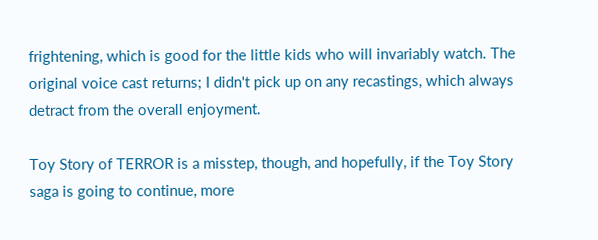frightening, which is good for the little kids who will invariably watch. The original voice cast returns; I didn't pick up on any recastings, which always detract from the overall enjoyment.

Toy Story of TERROR is a misstep, though, and hopefully, if the Toy Story saga is going to continue, more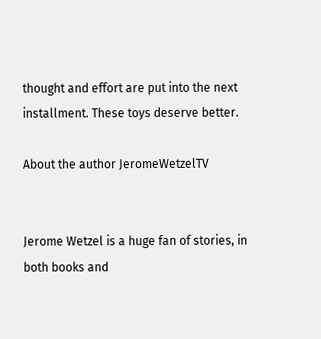thought and effort are put into the next installment. These toys deserve better.

About the author JeromeWetzelTV


Jerome Wetzel is a huge fan of stories, in both books and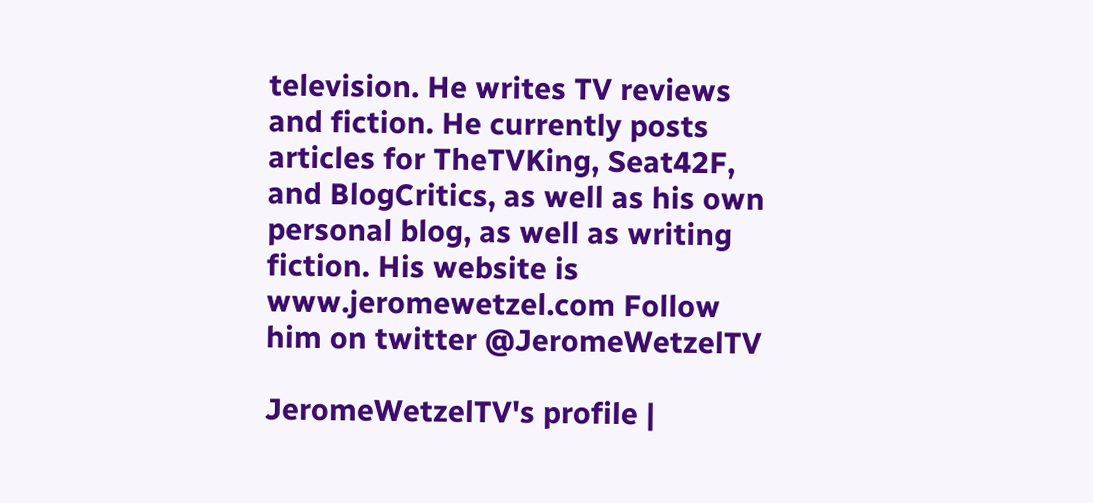television. He writes TV reviews and fiction. He currently posts articles for TheTVKing, Seat42F, and BlogCritics, as well as his own personal blog, as well as writing fiction. His website is www.jeromewetzel.com Follow him on twitter @JeromeWetzelTV

JeromeWetzelTV's profile |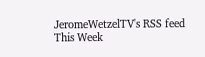JeromeWetzelTV's RSS feed
This Week